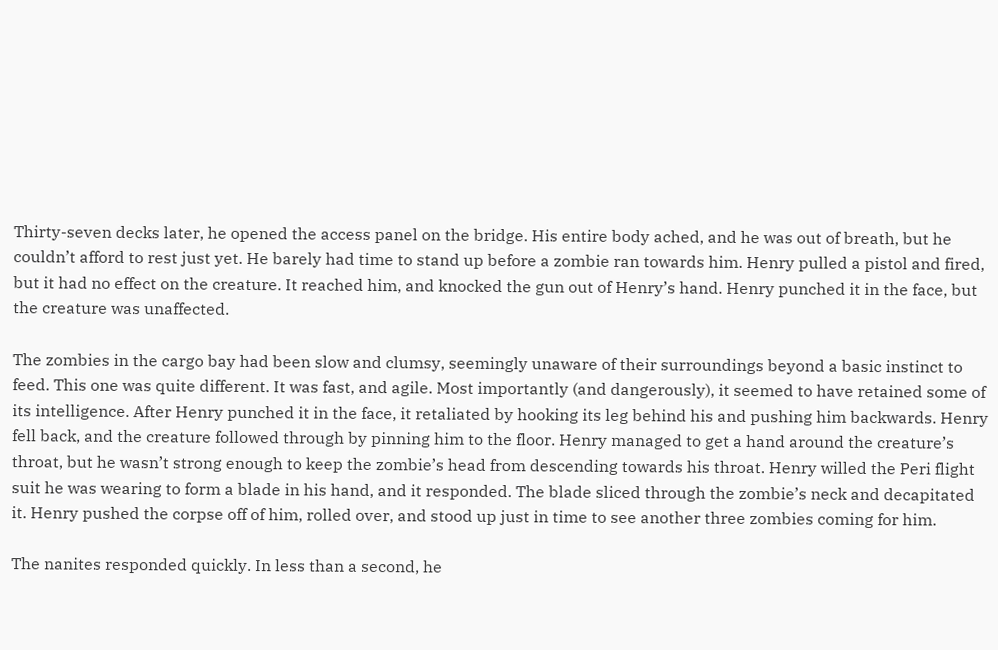Thirty-seven decks later, he opened the access panel on the bridge. His entire body ached, and he was out of breath, but he couldn’t afford to rest just yet. He barely had time to stand up before a zombie ran towards him. Henry pulled a pistol and fired, but it had no effect on the creature. It reached him, and knocked the gun out of Henry’s hand. Henry punched it in the face, but the creature was unaffected.

The zombies in the cargo bay had been slow and clumsy, seemingly unaware of their surroundings beyond a basic instinct to feed. This one was quite different. It was fast, and agile. Most importantly (and dangerously), it seemed to have retained some of its intelligence. After Henry punched it in the face, it retaliated by hooking its leg behind his and pushing him backwards. Henry fell back, and the creature followed through by pinning him to the floor. Henry managed to get a hand around the creature’s throat, but he wasn’t strong enough to keep the zombie’s head from descending towards his throat. Henry willed the Peri flight suit he was wearing to form a blade in his hand, and it responded. The blade sliced through the zombie’s neck and decapitated it. Henry pushed the corpse off of him, rolled over, and stood up just in time to see another three zombies coming for him.

The nanites responded quickly. In less than a second, he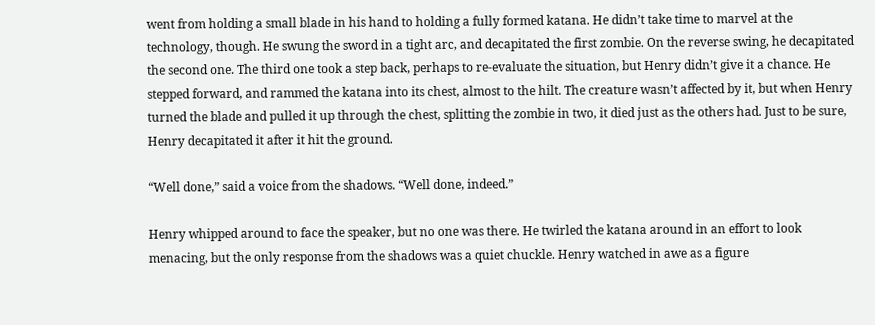went from holding a small blade in his hand to holding a fully formed katana. He didn’t take time to marvel at the technology, though. He swung the sword in a tight arc, and decapitated the first zombie. On the reverse swing, he decapitated the second one. The third one took a step back, perhaps to re-evaluate the situation, but Henry didn’t give it a chance. He stepped forward, and rammed the katana into its chest, almost to the hilt. The creature wasn’t affected by it, but when Henry turned the blade and pulled it up through the chest, splitting the zombie in two, it died just as the others had. Just to be sure, Henry decapitated it after it hit the ground.

“Well done,” said a voice from the shadows. “Well done, indeed.”

Henry whipped around to face the speaker, but no one was there. He twirled the katana around in an effort to look menacing, but the only response from the shadows was a quiet chuckle. Henry watched in awe as a figure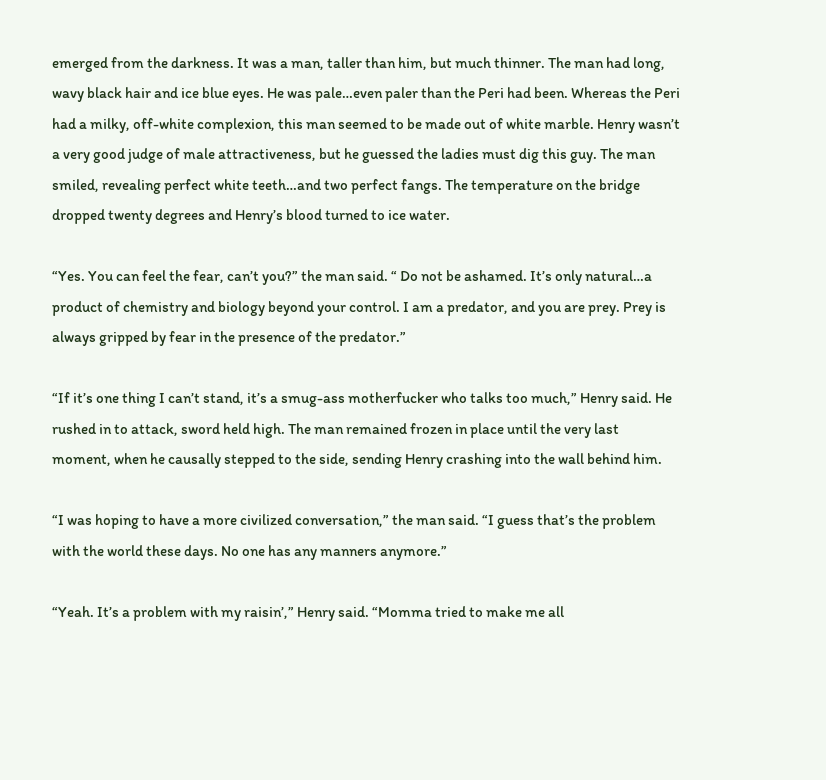emerged from the darkness. It was a man, taller than him, but much thinner. The man had long, wavy black hair and ice blue eyes. He was pale…even paler than the Peri had been. Whereas the Peri had a milky, off-white complexion, this man seemed to be made out of white marble. Henry wasn’t a very good judge of male attractiveness, but he guessed the ladies must dig this guy. The man smiled, revealing perfect white teeth…and two perfect fangs. The temperature on the bridge dropped twenty degrees and Henry’s blood turned to ice water.

“Yes. You can feel the fear, can’t you?” the man said. “ Do not be ashamed. It’s only natural…a product of chemistry and biology beyond your control. I am a predator, and you are prey. Prey is always gripped by fear in the presence of the predator.”

“If it’s one thing I can’t stand, it’s a smug-ass motherfucker who talks too much,” Henry said. He rushed in to attack, sword held high. The man remained frozen in place until the very last moment, when he causally stepped to the side, sending Henry crashing into the wall behind him.

“I was hoping to have a more civilized conversation,” the man said. “I guess that’s the problem with the world these days. No one has any manners anymore.”

“Yeah. It’s a problem with my raisin’,” Henry said. “Momma tried to make me all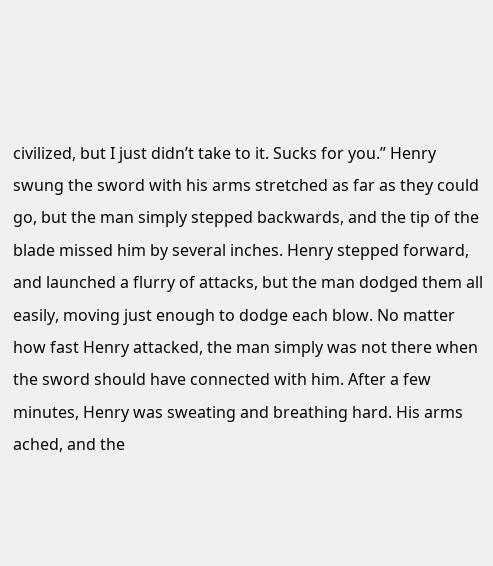civilized, but I just didn’t take to it. Sucks for you.” Henry swung the sword with his arms stretched as far as they could go, but the man simply stepped backwards, and the tip of the blade missed him by several inches. Henry stepped forward, and launched a flurry of attacks, but the man dodged them all easily, moving just enough to dodge each blow. No matter how fast Henry attacked, the man simply was not there when the sword should have connected with him. After a few minutes, Henry was sweating and breathing hard. His arms ached, and the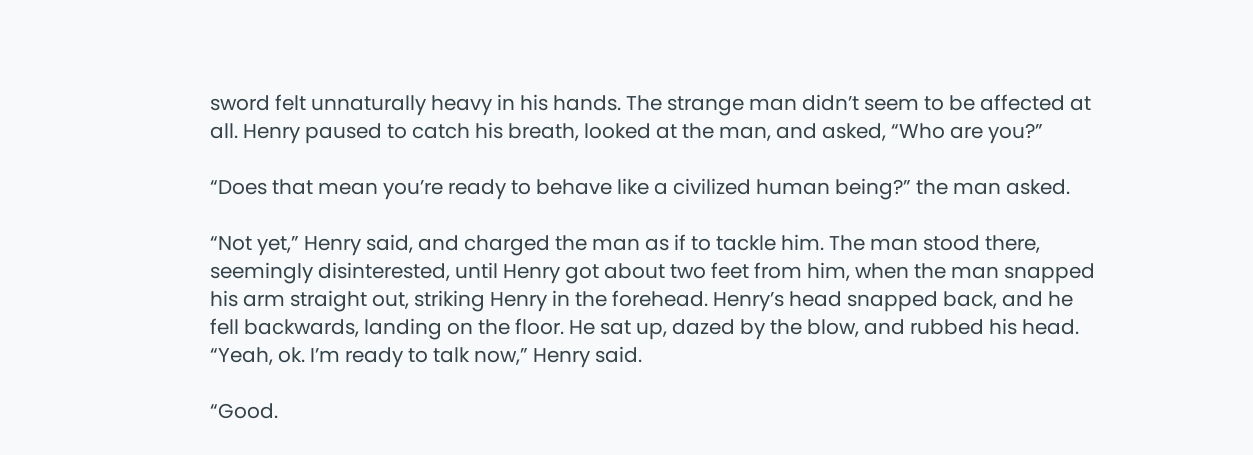sword felt unnaturally heavy in his hands. The strange man didn’t seem to be affected at all. Henry paused to catch his breath, looked at the man, and asked, “Who are you?”

“Does that mean you’re ready to behave like a civilized human being?” the man asked.

“Not yet,” Henry said, and charged the man as if to tackle him. The man stood there, seemingly disinterested, until Henry got about two feet from him, when the man snapped his arm straight out, striking Henry in the forehead. Henry’s head snapped back, and he fell backwards, landing on the floor. He sat up, dazed by the blow, and rubbed his head. “Yeah, ok. I’m ready to talk now,” Henry said.

“Good.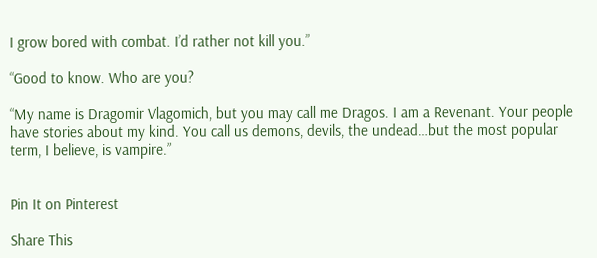I grow bored with combat. I’d rather not kill you.”

“Good to know. Who are you?

“My name is Dragomir Vlagomich, but you may call me Dragos. I am a Revenant. Your people have stories about my kind. You call us demons, devils, the undead…but the most popular term, I believe, is vampire.”


Pin It on Pinterest

Share This